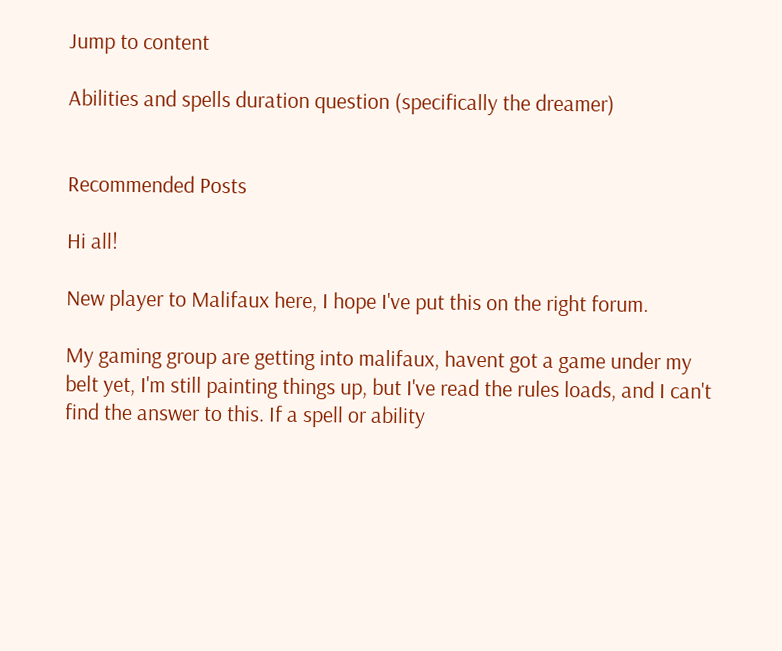Jump to content

Abilities and spells duration question (specifically the dreamer)


Recommended Posts

Hi all!

New player to Malifaux here, I hope I've put this on the right forum.

My gaming group are getting into malifaux, havent got a game under my belt yet, I'm still painting things up, but I've read the rules loads, and I can't find the answer to this. If a spell or ability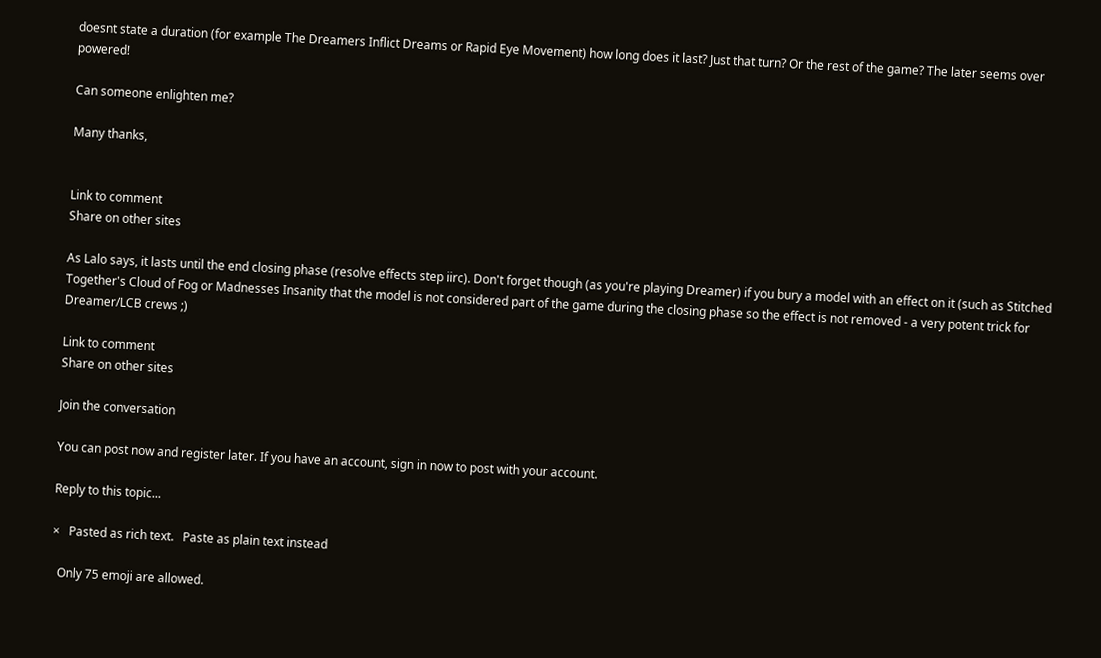doesnt state a duration (for example The Dreamers Inflict Dreams or Rapid Eye Movement) how long does it last? Just that turn? Or the rest of the game? The later seems over powered!

Can someone enlighten me?

Many thanks,


Link to comment
Share on other sites

As Lalo says, it lasts until the end closing phase (resolve effects step iirc). Don't forget though (as you're playing Dreamer) if you bury a model with an effect on it (such as Stitched Together's Cloud of Fog or Madnesses Insanity that the model is not considered part of the game during the closing phase so the effect is not removed - a very potent trick for Dreamer/LCB crews ;)

Link to comment
Share on other sites

Join the conversation

You can post now and register later. If you have an account, sign in now to post with your account.

Reply to this topic...

×   Pasted as rich text.   Paste as plain text instead

  Only 75 emoji are allowed.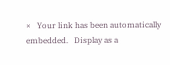×   Your link has been automatically embedded.   Display as a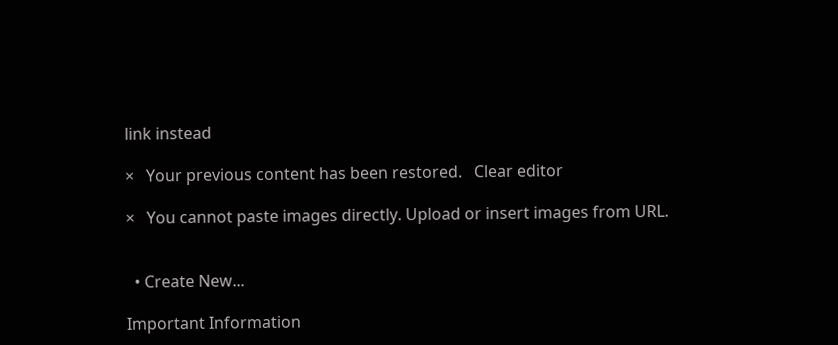link instead

×   Your previous content has been restored.   Clear editor

×   You cannot paste images directly. Upload or insert images from URL.


  • Create New...

Important Information